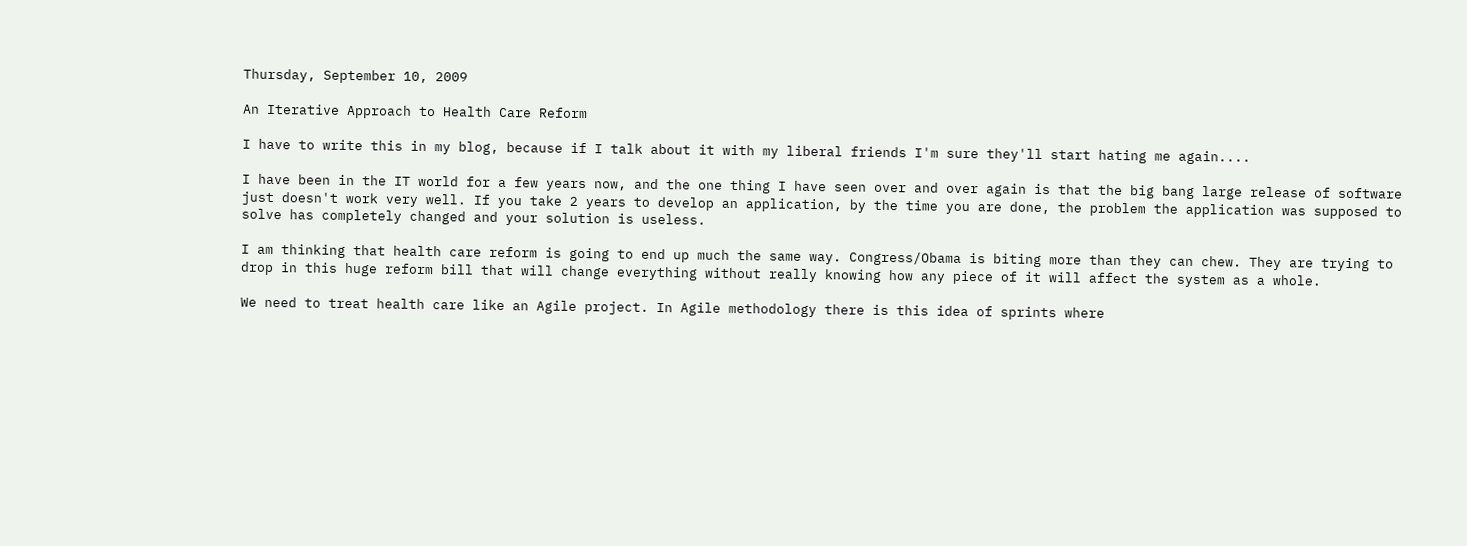Thursday, September 10, 2009

An Iterative Approach to Health Care Reform

I have to write this in my blog, because if I talk about it with my liberal friends I'm sure they'll start hating me again....

I have been in the IT world for a few years now, and the one thing I have seen over and over again is that the big bang large release of software just doesn't work very well. If you take 2 years to develop an application, by the time you are done, the problem the application was supposed to solve has completely changed and your solution is useless.

I am thinking that health care reform is going to end up much the same way. Congress/Obama is biting more than they can chew. They are trying to drop in this huge reform bill that will change everything without really knowing how any piece of it will affect the system as a whole.

We need to treat health care like an Agile project. In Agile methodology there is this idea of sprints where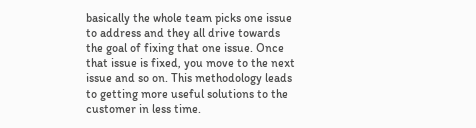basically the whole team picks one issue to address and they all drive towards the goal of fixing that one issue. Once that issue is fixed, you move to the next issue and so on. This methodology leads to getting more useful solutions to the customer in less time.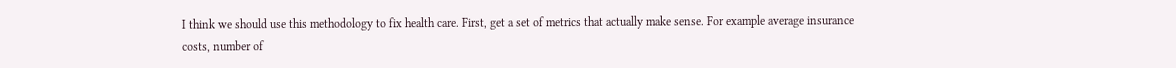I think we should use this methodology to fix health care. First, get a set of metrics that actually make sense. For example average insurance costs, number of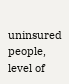uninsured people, level of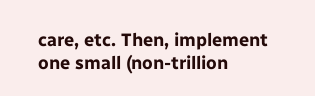care, etc. Then, implement one small (non-trillion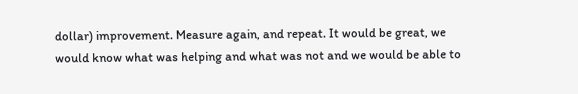dollar) improvement. Measure again, and repeat. It would be great, we would know what was helping and what was not and we would be able to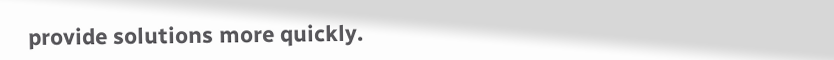provide solutions more quickly.